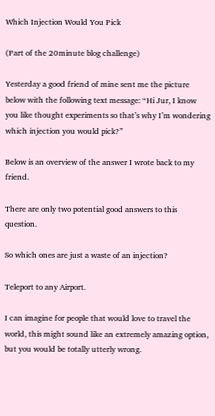Which Injection Would You Pick

(Part of the 20minute blog challenge)

Yesterday a good friend of mine sent me the picture below with the following text message: “Hi Jur, I know you like thought experiments so that’s why I’m wondering which injection you would pick?”

Below is an overview of the answer I wrote back to my friend.

There are only two potential good answers to this question.

So which ones are just a waste of an injection?

Teleport to any Airport.

I can imagine for people that would love to travel the world, this might sound like an extremely amazing option, but you would be totally utterly wrong.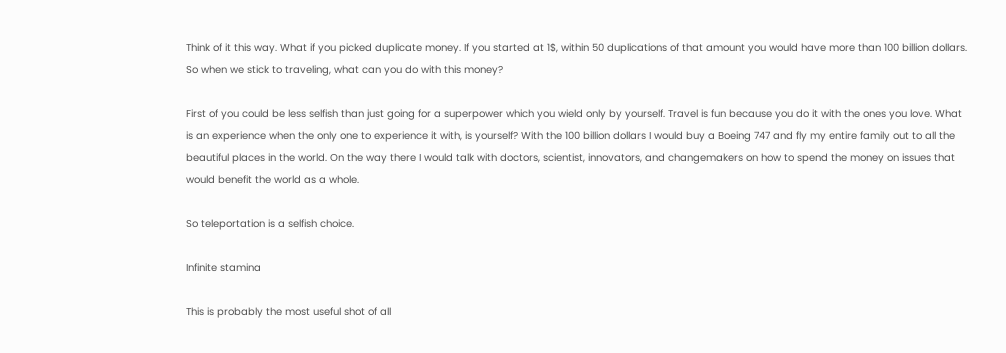Think of it this way. What if you picked duplicate money. If you started at 1$, within 50 duplications of that amount you would have more than 100 billion dollars. So when we stick to traveling, what can you do with this money?

First of you could be less selfish than just going for a superpower which you wield only by yourself. Travel is fun because you do it with the ones you love. What is an experience when the only one to experience it with, is yourself? With the 100 billion dollars I would buy a Boeing 747 and fly my entire family out to all the beautiful places in the world. On the way there I would talk with doctors, scientist, innovators, and changemakers on how to spend the money on issues that would benefit the world as a whole.

So teleportation is a selfish choice.

Infinite stamina

This is probably the most useful shot of all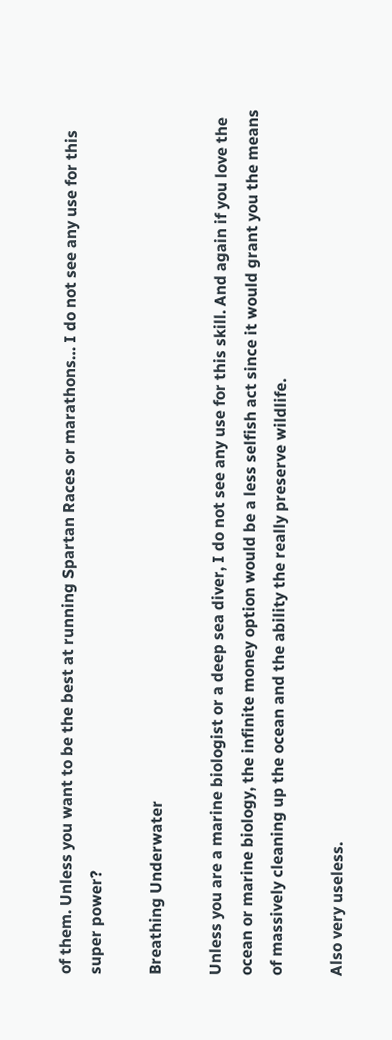of them. Unless you want to be the best at running Spartan Races or marathons… I do not see any use for this super power?

Breathing Underwater

Unless you are a marine biologist or a deep sea diver, I do not see any use for this skill. And again if you love the ocean or marine biology, the infinite money option would be a less selfish act since it would grant you the means of massively cleaning up the ocean and the ability the really preserve wildlife.

Also very useless.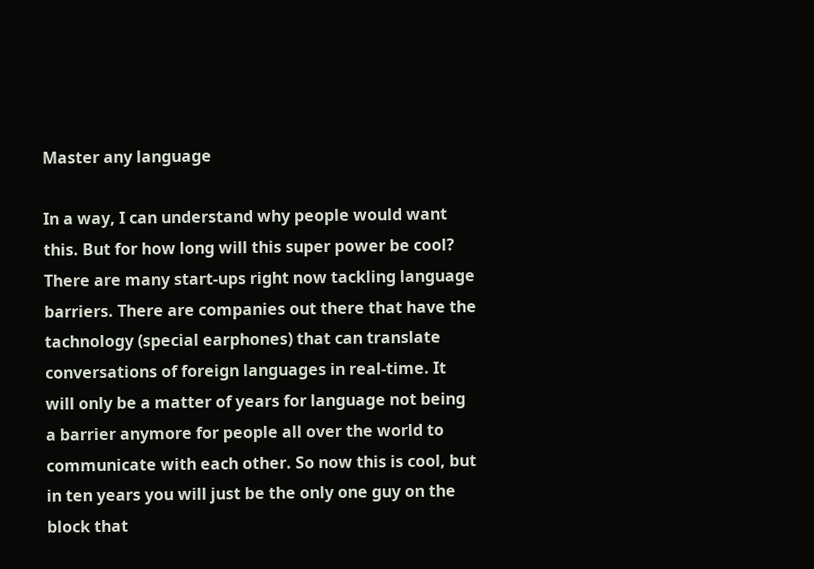Master any language

In a way, I can understand why people would want this. But for how long will this super power be cool? There are many start-ups right now tackling language barriers. There are companies out there that have the tachnology (special earphones) that can translate conversations of foreign languages in real-time. It will only be a matter of years for language not being a barrier anymore for people all over the world to communicate with each other. So now this is cool, but in ten years you will just be the only one guy on the block that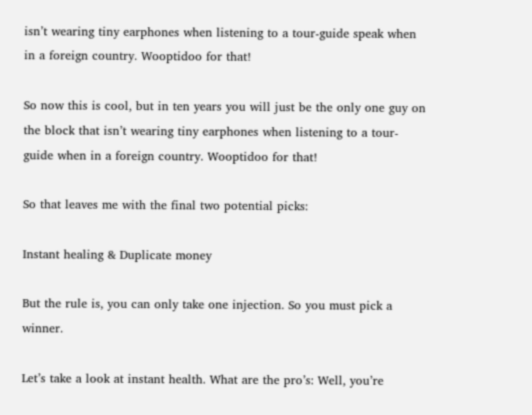isn’t wearing tiny earphones when listening to a tour-guide speak when in a foreign country. Wooptidoo for that!

So now this is cool, but in ten years you will just be the only one guy on the block that isn’t wearing tiny earphones when listening to a tour-guide when in a foreign country. Wooptidoo for that!

So that leaves me with the final two potential picks:

Instant healing & Duplicate money

But the rule is, you can only take one injection. So you must pick a winner.

Let’s take a look at instant health. What are the pro’s: Well, you’re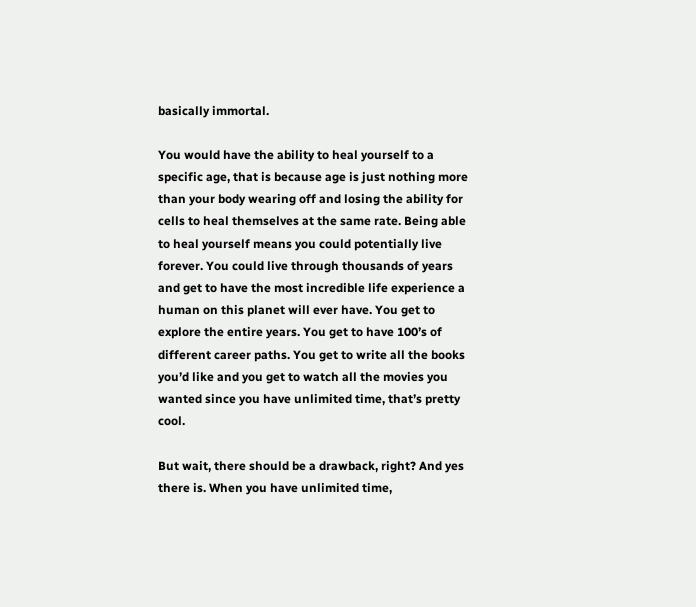basically immortal.

You would have the ability to heal yourself to a specific age, that is because age is just nothing more than your body wearing off and losing the ability for cells to heal themselves at the same rate. Being able to heal yourself means you could potentially live forever. You could live through thousands of years and get to have the most incredible life experience a human on this planet will ever have. You get to explore the entire years. You get to have 100’s of different career paths. You get to write all the books you’d like and you get to watch all the movies you wanted since you have unlimited time, that’s pretty cool.

But wait, there should be a drawback, right? And yes there is. When you have unlimited time,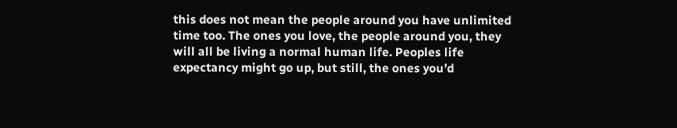this does not mean the people around you have unlimited time too. The ones you love, the people around you, they will all be living a normal human life. Peoples life expectancy might go up, but still, the ones you’d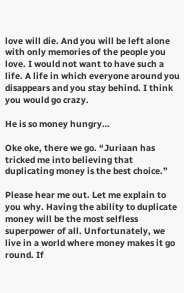love will die. And you will be left alone with only memories of the people you love. I would not want to have such a life. A life in which everyone around you disappears and you stay behind. I think you would go crazy.

He is so money hungry…

Oke oke, there we go. “Juriaan has tricked me into believing that duplicating money is the best choice.”

Please hear me out. Let me explain to you why. Having the ability to duplicate money will be the most selfless superpower of all. Unfortunately, we live in a world where money makes it go round. If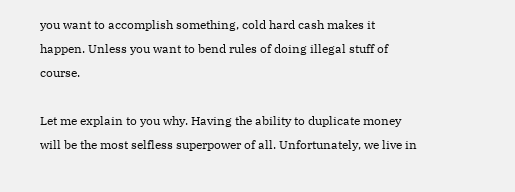you want to accomplish something, cold hard cash makes it happen. Unless you want to bend rules of doing illegal stuff of course.

Let me explain to you why. Having the ability to duplicate money will be the most selfless superpower of all. Unfortunately, we live in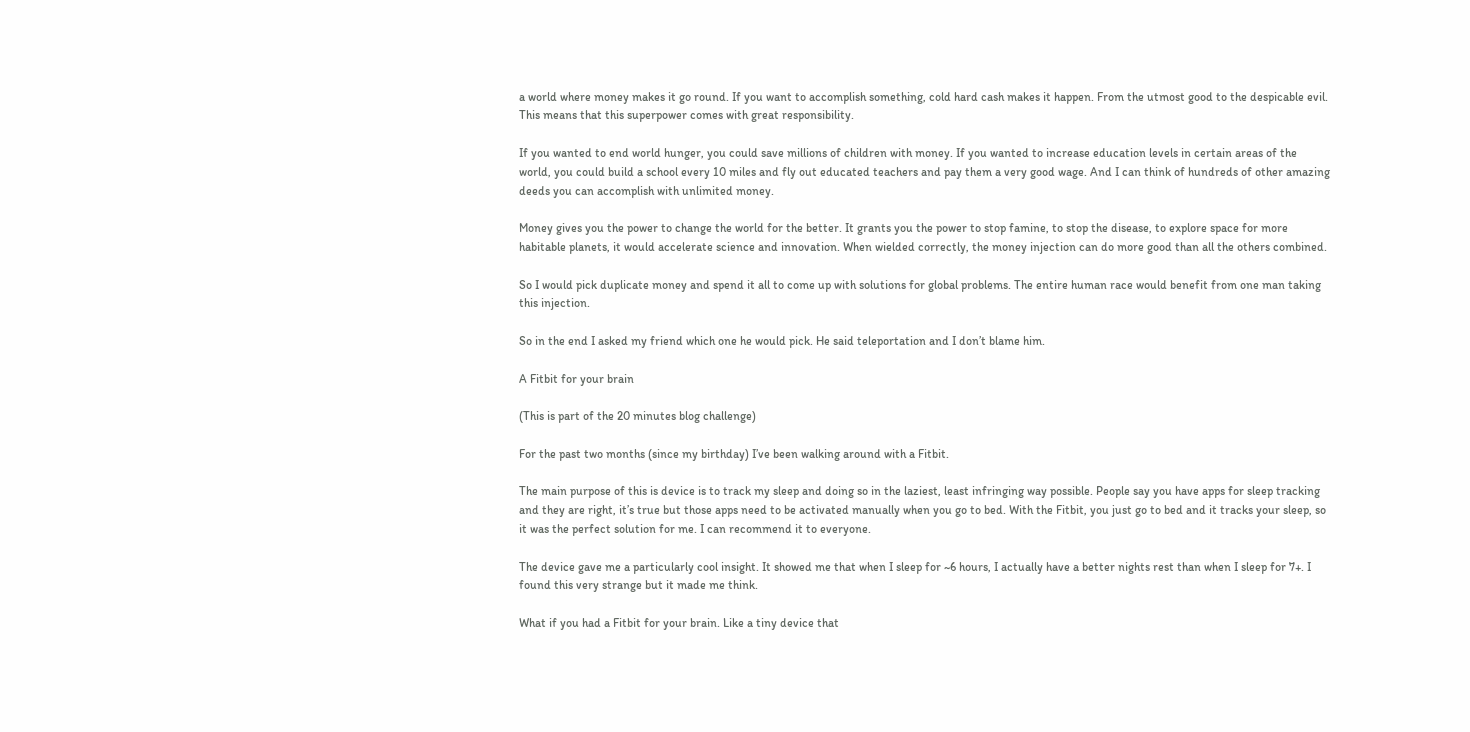a world where money makes it go round. If you want to accomplish something, cold hard cash makes it happen. From the utmost good to the despicable evil. This means that this superpower comes with great responsibility.

If you wanted to end world hunger, you could save millions of children with money. If you wanted to increase education levels in certain areas of the world, you could build a school every 10 miles and fly out educated teachers and pay them a very good wage. And I can think of hundreds of other amazing deeds you can accomplish with unlimited money.

Money gives you the power to change the world for the better. It grants you the power to stop famine, to stop the disease, to explore space for more habitable planets, it would accelerate science and innovation. When wielded correctly, the money injection can do more good than all the others combined.

So I would pick duplicate money and spend it all to come up with solutions for global problems. The entire human race would benefit from one man taking this injection.

So in the end I asked my friend which one he would pick. He said teleportation and I don’t blame him.

A Fitbit for your brain

(This is part of the 20 minutes blog challenge)

For the past two months (since my birthday) I’ve been walking around with a Fitbit.

The main purpose of this is device is to track my sleep and doing so in the laziest, least infringing way possible. People say you have apps for sleep tracking and they are right, it’s true but those apps need to be activated manually when you go to bed. With the Fitbit, you just go to bed and it tracks your sleep, so it was the perfect solution for me. I can recommend it to everyone.

The device gave me a particularly cool insight. It showed me that when I sleep for ~6 hours, I actually have a better nights rest than when I sleep for 7+. I found this very strange but it made me think.

What if you had a Fitbit for your brain. Like a tiny device that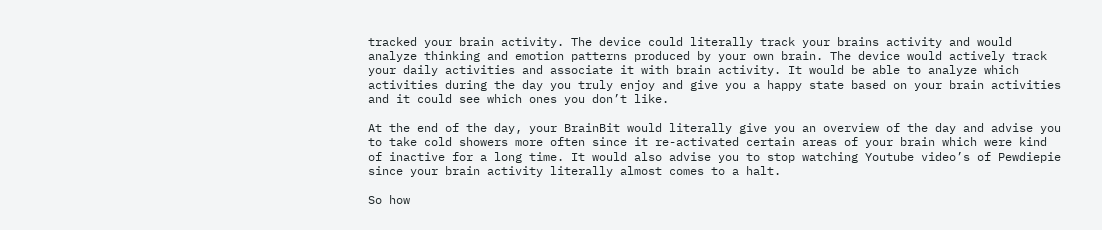tracked your brain activity. The device could literally track your brains activity and would analyze thinking and emotion patterns produced by your own brain. The device would actively track your daily activities and associate it with brain activity. It would be able to analyze which activities during the day you truly enjoy and give you a happy state based on your brain activities and it could see which ones you don’t like.

At the end of the day, your BrainBit would literally give you an overview of the day and advise you to take cold showers more often since it re-activated certain areas of your brain which were kind of inactive for a long time. It would also advise you to stop watching Youtube video’s of Pewdiepie since your brain activity literally almost comes to a halt.

So how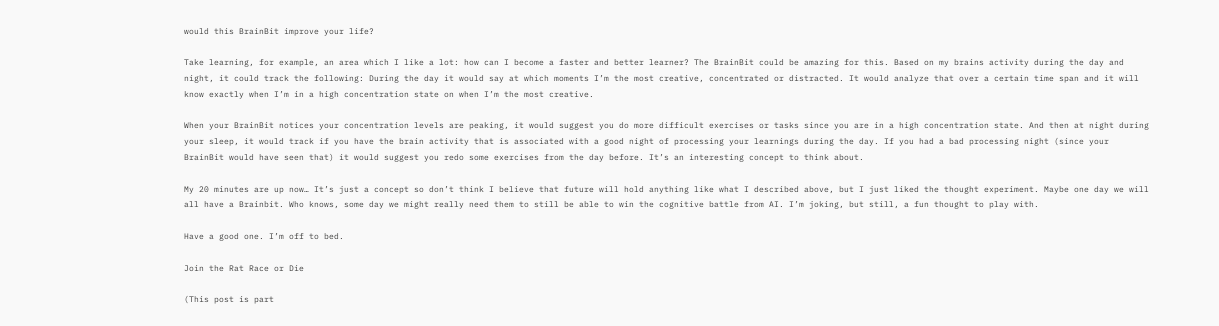would this BrainBit improve your life?

Take learning, for example, an area which I like a lot: how can I become a faster and better learner? The BrainBit could be amazing for this. Based on my brains activity during the day and night, it could track the following: During the day it would say at which moments I’m the most creative, concentrated or distracted. It would analyze that over a certain time span and it will know exactly when I’m in a high concentration state on when I’m the most creative.

When your BrainBit notices your concentration levels are peaking, it would suggest you do more difficult exercises or tasks since you are in a high concentration state. And then at night during your sleep, it would track if you have the brain activity that is associated with a good night of processing your learnings during the day. If you had a bad processing night (since your BrainBit would have seen that) it would suggest you redo some exercises from the day before. It’s an interesting concept to think about.

My 20 minutes are up now… It’s just a concept so don’t think I believe that future will hold anything like what I described above, but I just liked the thought experiment. Maybe one day we will all have a Brainbit. Who knows, some day we might really need them to still be able to win the cognitive battle from AI. I’m joking, but still, a fun thought to play with.

Have a good one. I’m off to bed.

Join the Rat Race or Die

(This post is part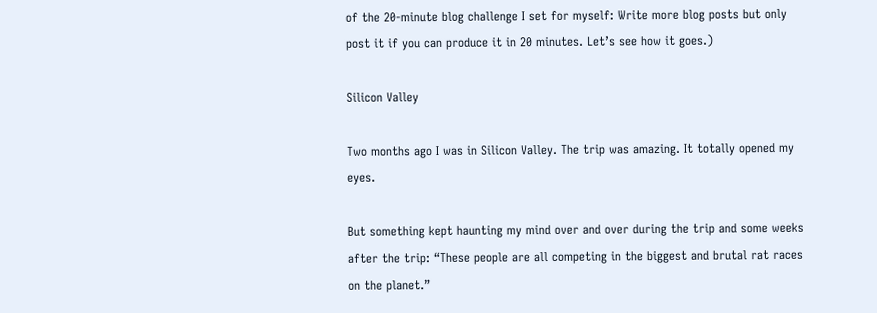of the 20-minute blog challenge I set for myself: Write more blog posts but only post it if you can produce it in 20 minutes. Let’s see how it goes.)

Silicon Valley

Two months ago I was in Silicon Valley. The trip was amazing. It totally opened my eyes.

But something kept haunting my mind over and over during the trip and some weeks after the trip: “These people are all competing in the biggest and brutal rat races on the planet.”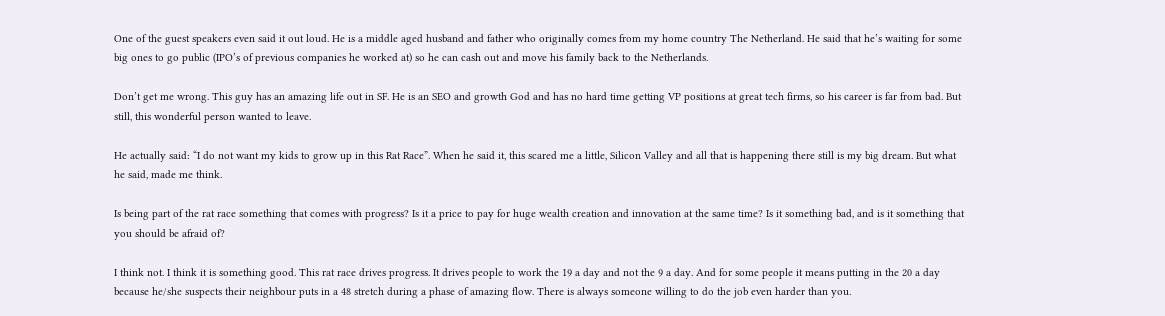One of the guest speakers even said it out loud. He is a middle aged husband and father who originally comes from my home country The Netherland. He said that he’s waiting for some big ones to go public (IPO’s of previous companies he worked at) so he can cash out and move his family back to the Netherlands.

Don’t get me wrong. This guy has an amazing life out in SF. He is an SEO and growth God and has no hard time getting VP positions at great tech firms, so his career is far from bad. But still, this wonderful person wanted to leave.

He actually said: “I do not want my kids to grow up in this Rat Race”. When he said it, this scared me a little, Silicon Valley and all that is happening there still is my big dream. But what he said, made me think.

Is being part of the rat race something that comes with progress? Is it a price to pay for huge wealth creation and innovation at the same time? Is it something bad, and is it something that you should be afraid of?

I think not. I think it is something good. This rat race drives progress. It drives people to work the 19 a day and not the 9 a day. And for some people it means putting in the 20 a day because he/she suspects their neighbour puts in a 48 stretch during a phase of amazing flow. There is always someone willing to do the job even harder than you.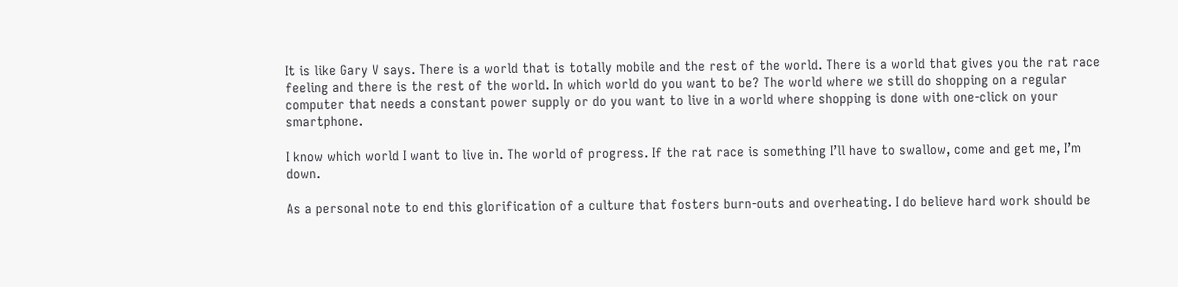It is like Gary V says. There is a world that is totally mobile and the rest of the world. There is a world that gives you the rat race feeling and there is the rest of the world. In which world do you want to be? The world where we still do shopping on a regular computer that needs a constant power supply or do you want to live in a world where shopping is done with one-click on your smartphone.

I know which world I want to live in. The world of progress. If the rat race is something I’ll have to swallow, come and get me, I’m down.

As a personal note to end this glorification of a culture that fosters burn-outs and overheating. I do believe hard work should be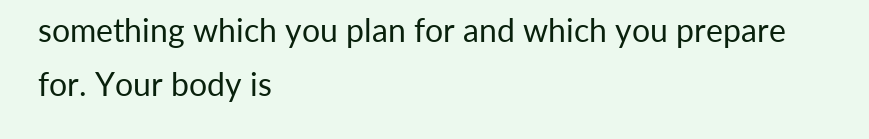something which you plan for and which you prepare for. Your body is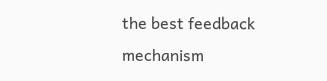the best feedback mechanism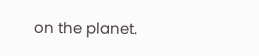on the planet.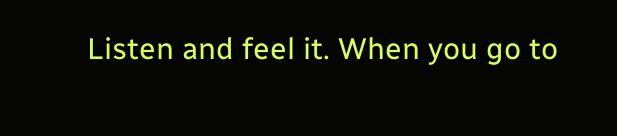Listen and feel it. When you go to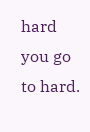hard you go to hard.